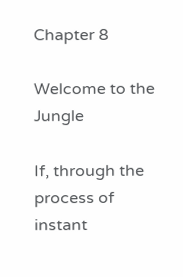Chapter 8

Welcome to the Jungle

If, through the process of instant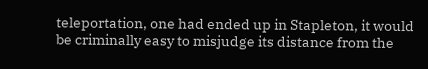teleportation, one had ended up in Stapleton, it would be criminally easy to misjudge its distance from the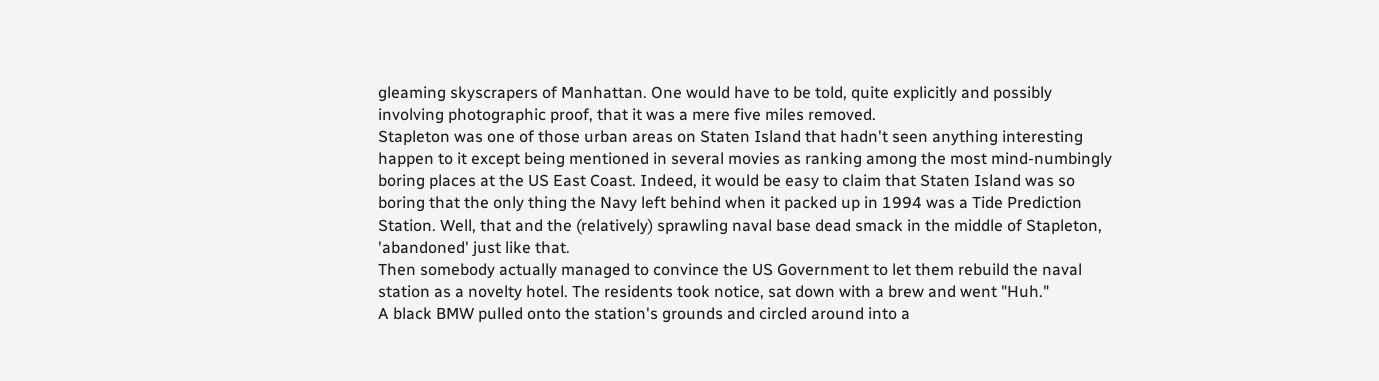gleaming skyscrapers of Manhattan. One would have to be told, quite explicitly and possibly involving photographic proof, that it was a mere five miles removed.
Stapleton was one of those urban areas on Staten Island that hadn't seen anything interesting happen to it except being mentioned in several movies as ranking among the most mind-numbingly boring places at the US East Coast. Indeed, it would be easy to claim that Staten Island was so boring that the only thing the Navy left behind when it packed up in 1994 was a Tide Prediction Station. Well, that and the (relatively) sprawling naval base dead smack in the middle of Stapleton, 'abandoned' just like that.
Then somebody actually managed to convince the US Government to let them rebuild the naval station as a novelty hotel. The residents took notice, sat down with a brew and went "Huh."
A black BMW pulled onto the station's grounds and circled around into a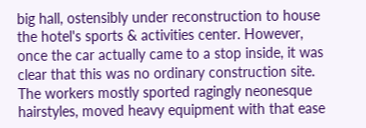big hall, ostensibly under reconstruction to house the hotel's sports & activities center. However, once the car actually came to a stop inside, it was clear that this was no ordinary construction site. The workers mostly sported ragingly neonesque hairstyles, moved heavy equipment with that ease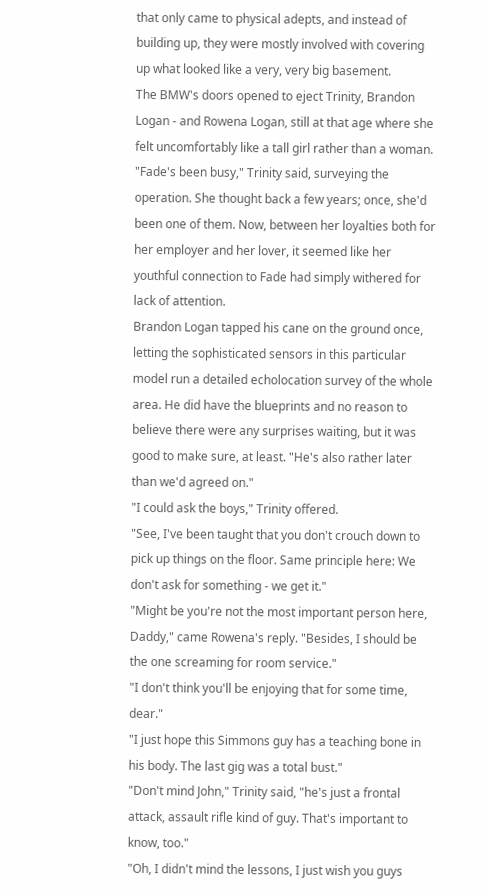that only came to physical adepts, and instead of building up, they were mostly involved with covering up what looked like a very, very big basement.
The BMW's doors opened to eject Trinity, Brandon Logan - and Rowena Logan, still at that age where she felt uncomfortably like a tall girl rather than a woman.
"Fade's been busy," Trinity said, surveying the operation. She thought back a few years; once, she'd been one of them. Now, between her loyalties both for her employer and her lover, it seemed like her youthful connection to Fade had simply withered for lack of attention.
Brandon Logan tapped his cane on the ground once, letting the sophisticated sensors in this particular model run a detailed echolocation survey of the whole area. He did have the blueprints and no reason to believe there were any surprises waiting, but it was good to make sure, at least. "He's also rather later than we'd agreed on."
"I could ask the boys," Trinity offered.
"See, I've been taught that you don't crouch down to pick up things on the floor. Same principle here: We don't ask for something - we get it."
"Might be you're not the most important person here, Daddy," came Rowena's reply. "Besides, I should be the one screaming for room service."
"I don't think you'll be enjoying that for some time, dear."
"I just hope this Simmons guy has a teaching bone in his body. The last gig was a total bust."
"Don't mind John," Trinity said, "he's just a frontal attack, assault rifle kind of guy. That's important to know, too."
"Oh, I didn't mind the lessons, I just wish you guys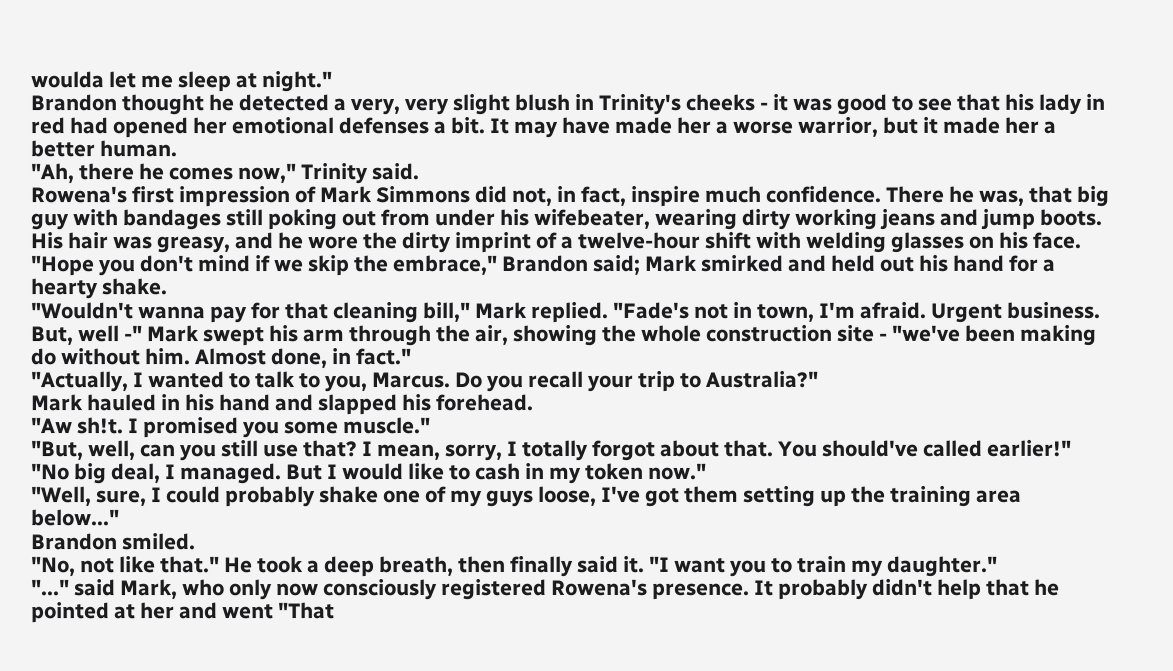woulda let me sleep at night."
Brandon thought he detected a very, very slight blush in Trinity's cheeks - it was good to see that his lady in red had opened her emotional defenses a bit. It may have made her a worse warrior, but it made her a better human.
"Ah, there he comes now," Trinity said.
Rowena's first impression of Mark Simmons did not, in fact, inspire much confidence. There he was, that big guy with bandages still poking out from under his wifebeater, wearing dirty working jeans and jump boots. His hair was greasy, and he wore the dirty imprint of a twelve-hour shift with welding glasses on his face.
"Hope you don't mind if we skip the embrace," Brandon said; Mark smirked and held out his hand for a hearty shake.
"Wouldn't wanna pay for that cleaning bill," Mark replied. "Fade's not in town, I'm afraid. Urgent business. But, well -" Mark swept his arm through the air, showing the whole construction site - "we've been making do without him. Almost done, in fact."
"Actually, I wanted to talk to you, Marcus. Do you recall your trip to Australia?"
Mark hauled in his hand and slapped his forehead.
"Aw sh!t. I promised you some muscle."
"But, well, can you still use that? I mean, sorry, I totally forgot about that. You should've called earlier!"
"No big deal, I managed. But I would like to cash in my token now."
"Well, sure, I could probably shake one of my guys loose, I've got them setting up the training area below..."
Brandon smiled.
"No, not like that." He took a deep breath, then finally said it. "I want you to train my daughter."
"..." said Mark, who only now consciously registered Rowena's presence. It probably didn't help that he pointed at her and went "That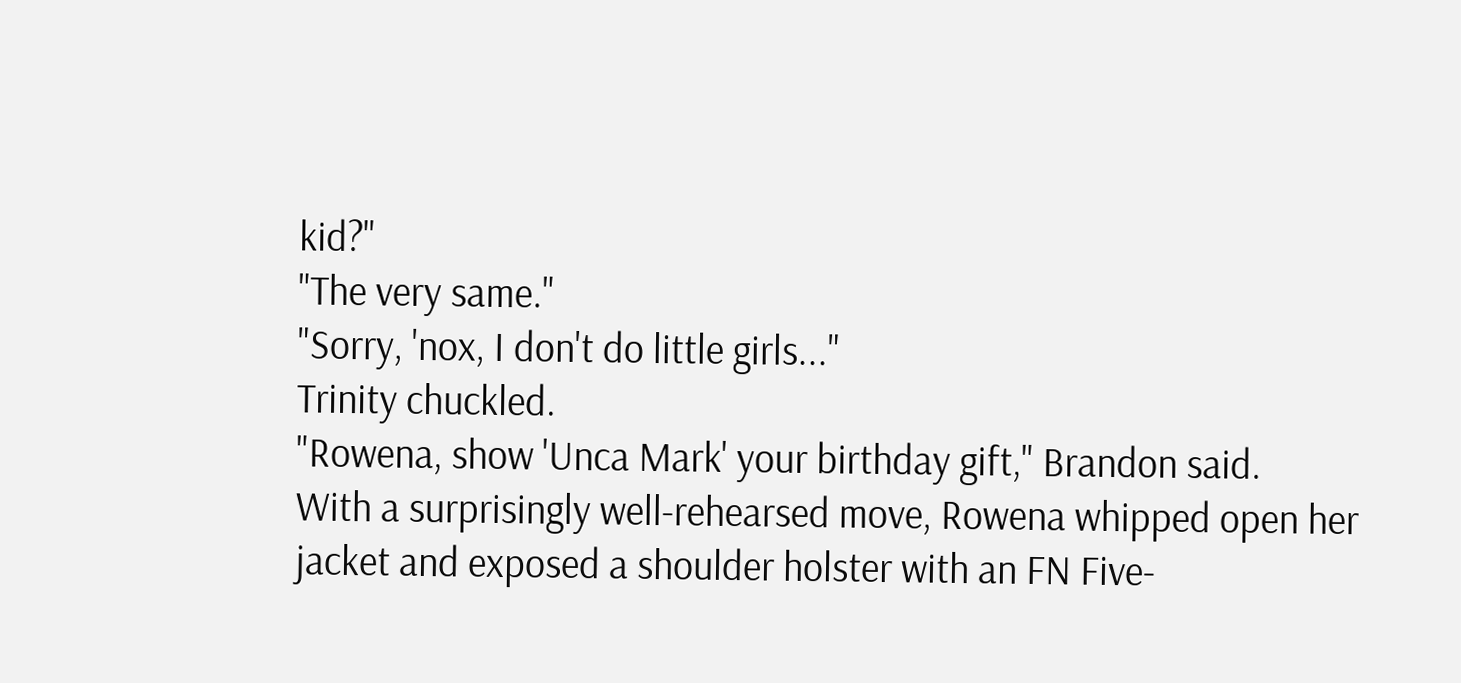kid?"
"The very same."
"Sorry, 'nox, I don't do little girls..."
Trinity chuckled.
"Rowena, show 'Unca Mark' your birthday gift," Brandon said.
With a surprisingly well-rehearsed move, Rowena whipped open her jacket and exposed a shoulder holster with an FN Five-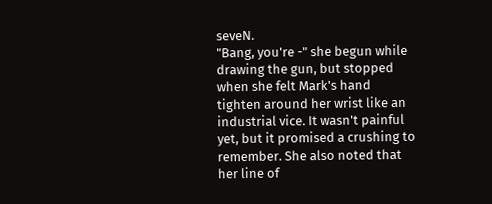seveN.
"Bang, you're -" she begun while drawing the gun, but stopped when she felt Mark's hand tighten around her wrist like an industrial vice. It wasn't painful yet, but it promised a crushing to remember. She also noted that her line of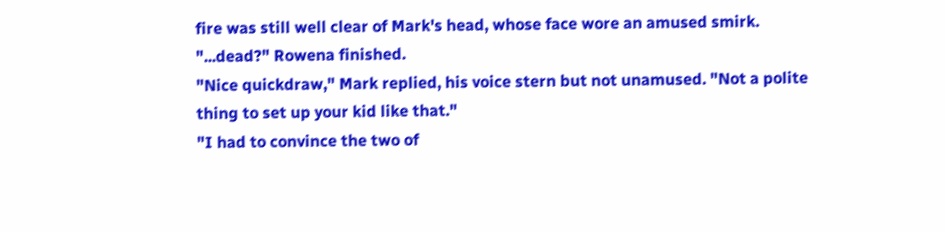fire was still well clear of Mark's head, whose face wore an amused smirk.
"...dead?" Rowena finished.
"Nice quickdraw," Mark replied, his voice stern but not unamused. "Not a polite thing to set up your kid like that."
"I had to convince the two of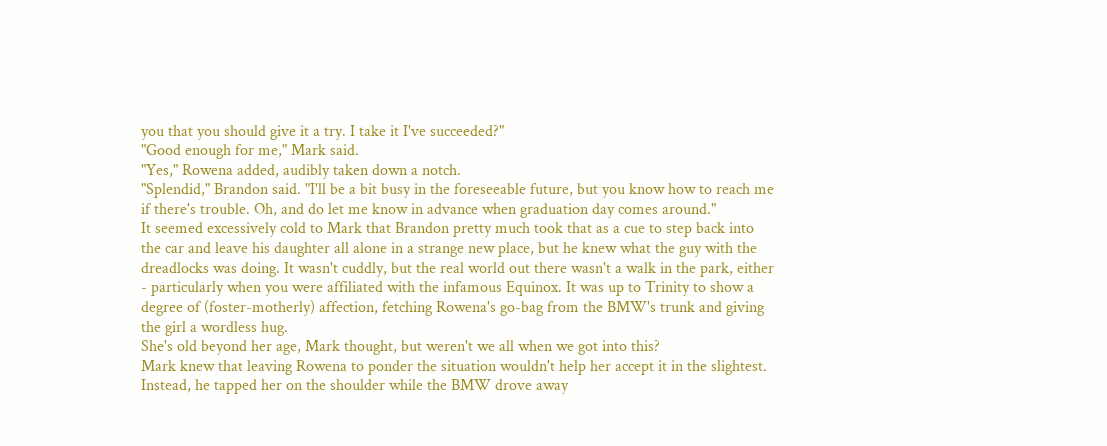you that you should give it a try. I take it I've succeeded?"
"Good enough for me," Mark said.
"Yes," Rowena added, audibly taken down a notch.
"Splendid," Brandon said. "I'll be a bit busy in the foreseeable future, but you know how to reach me if there's trouble. Oh, and do let me know in advance when graduation day comes around."
It seemed excessively cold to Mark that Brandon pretty much took that as a cue to step back into the car and leave his daughter all alone in a strange new place, but he knew what the guy with the dreadlocks was doing. It wasn't cuddly, but the real world out there wasn't a walk in the park, either - particularly when you were affiliated with the infamous Equinox. It was up to Trinity to show a degree of (foster-motherly) affection, fetching Rowena's go-bag from the BMW's trunk and giving the girl a wordless hug.
She's old beyond her age, Mark thought, but weren't we all when we got into this?
Mark knew that leaving Rowena to ponder the situation wouldn't help her accept it in the slightest. Instead, he tapped her on the shoulder while the BMW drove away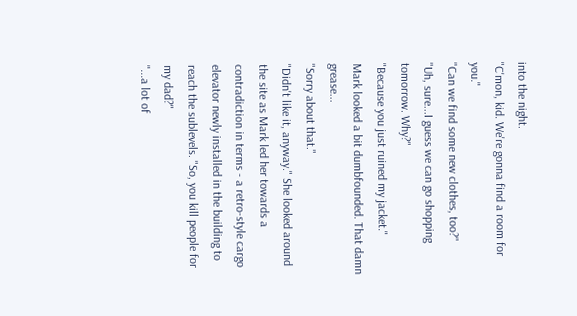into the night.
"C'mon, kid. We're gonna find a room for you."
"Can we find some new clothes, too?"
"Uh, sure...I guess we can go shopping tomorrow. Why?"
"Because you just ruined my jacket."
Mark looked a bit dumbfounded. That damn grease...
"Sorry about that."
"Didn't like it, anyway." She looked around the site as Mark led her towards a contradiction in terms - a retro-style cargo elevator newly installed in the building to reach the sublevels. "So, you kill people for my dad?"
"...a lot of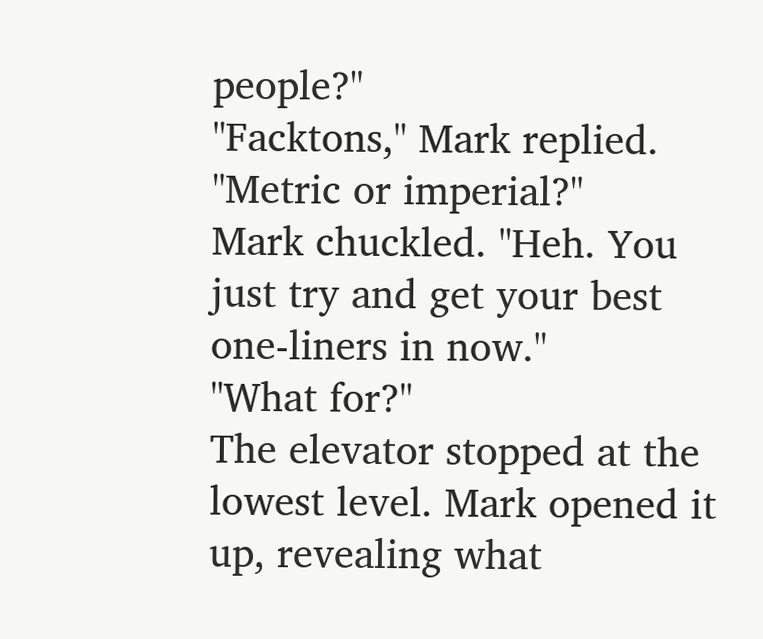people?"
"Facktons," Mark replied.
"Metric or imperial?"
Mark chuckled. "Heh. You just try and get your best one-liners in now."
"What for?"
The elevator stopped at the lowest level. Mark opened it up, revealing what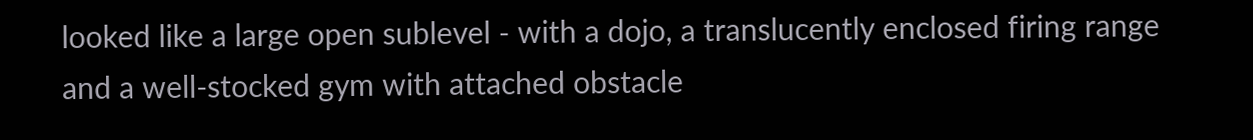looked like a large open sublevel - with a dojo, a translucently enclosed firing range and a well-stocked gym with attached obstacle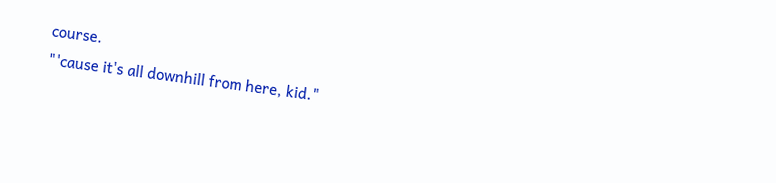course.
"'cause it's all downhill from here, kid."